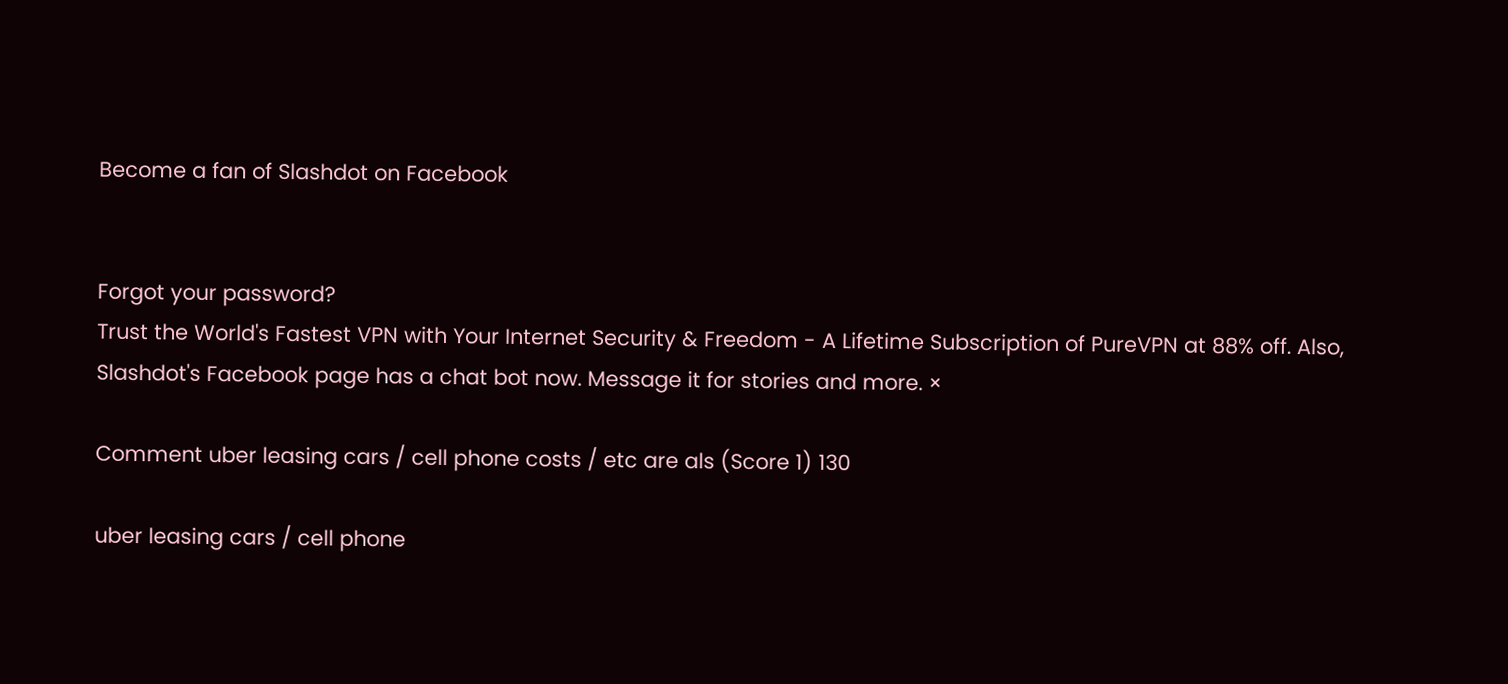Become a fan of Slashdot on Facebook


Forgot your password?
Trust the World's Fastest VPN with Your Internet Security & Freedom - A Lifetime Subscription of PureVPN at 88% off. Also, Slashdot's Facebook page has a chat bot now. Message it for stories and more. ×

Comment uber leasing cars / cell phone costs / etc are als (Score 1) 130

uber leasing cars / cell phone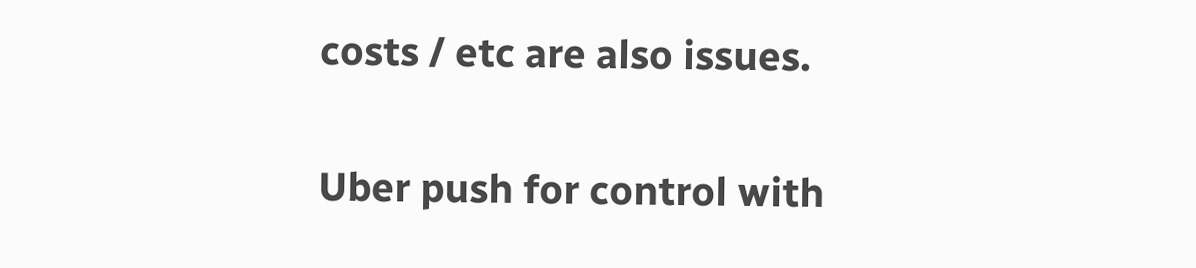costs / etc are also issues.

Uber push for control with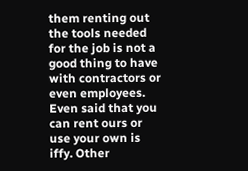them renting out the tools needed for the job is not a good thing to have with contractors or even employees. Even said that you can rent ours or use your own is iffy. Other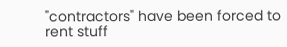"contractors" have been forced to rent stuff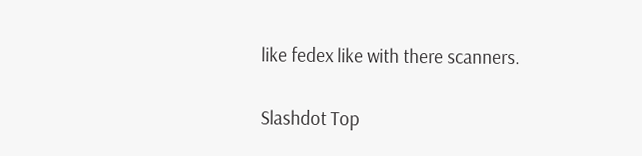like fedex like with there scanners.

Slashdot Top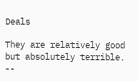Deals

They are relatively good but absolutely terrible. --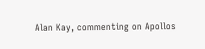Alan Kay, commenting on Apollos